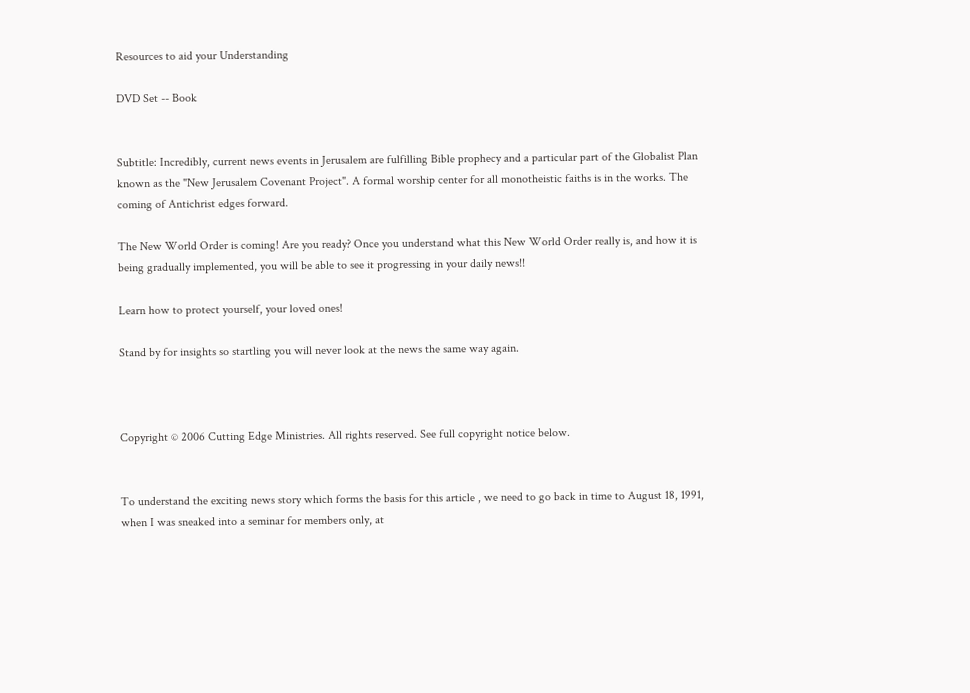Resources to aid your Understanding

DVD Set -- Book


Subtitle: Incredibly, current news events in Jerusalem are fulfilling Bible prophecy and a particular part of the Globalist Plan known as the "New Jerusalem Covenant Project". A formal worship center for all monotheistic faiths is in the works. The coming of Antichrist edges forward.

The New World Order is coming! Are you ready? Once you understand what this New World Order really is, and how it is being gradually implemented, you will be able to see it progressing in your daily news!!

Learn how to protect yourself, your loved ones!

Stand by for insights so startling you will never look at the news the same way again.



Copyright © 2006 Cutting Edge Ministries. All rights reserved. See full copyright notice below.


To understand the exciting news story which forms the basis for this article , we need to go back in time to August 18, 1991, when I was sneaked into a seminar for members only, at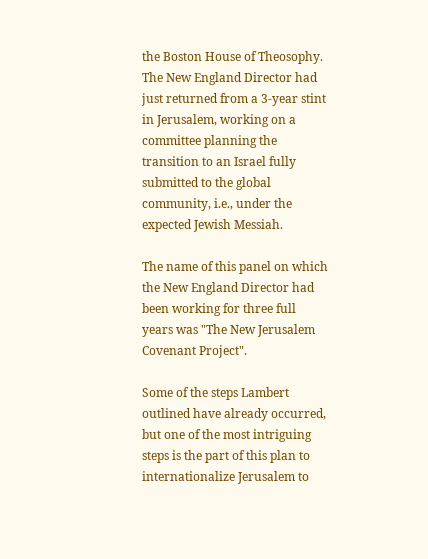the Boston House of Theosophy. The New England Director had just returned from a 3-year stint in Jerusalem, working on a committee planning the transition to an Israel fully submitted to the global community, i.e., under the expected Jewish Messiah.

The name of this panel on which the New England Director had been working for three full years was "The New Jerusalem Covenant Project".

Some of the steps Lambert outlined have already occurred, but one of the most intriguing steps is the part of this plan to internationalize Jerusalem to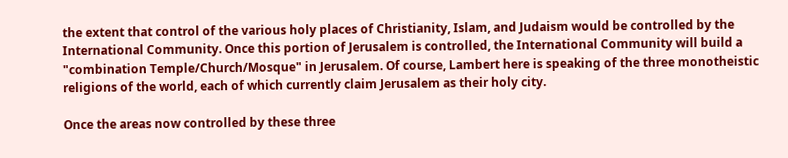the extent that control of the various holy places of Christianity, Islam, and Judaism would be controlled by the International Community. Once this portion of Jerusalem is controlled, the International Community will build a "combination Temple/Church/Mosque" in Jerusalem. Of course, Lambert here is speaking of the three monotheistic religions of the world, each of which currently claim Jerusalem as their holy city.

Once the areas now controlled by these three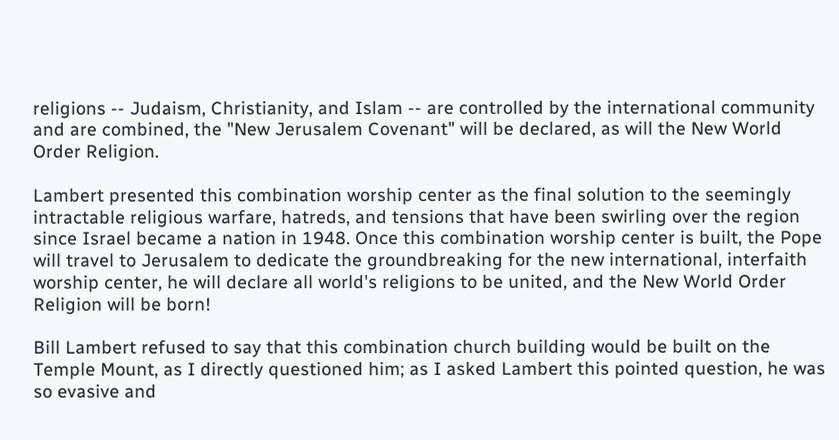religions -- Judaism, Christianity, and Islam -- are controlled by the international community and are combined, the "New Jerusalem Covenant" will be declared, as will the New World Order Religion.

Lambert presented this combination worship center as the final solution to the seemingly intractable religious warfare, hatreds, and tensions that have been swirling over the region since Israel became a nation in 1948. Once this combination worship center is built, the Pope will travel to Jerusalem to dedicate the groundbreaking for the new international, interfaith worship center, he will declare all world's religions to be united, and the New World Order Religion will be born!

Bill Lambert refused to say that this combination church building would be built on the Temple Mount, as I directly questioned him; as I asked Lambert this pointed question, he was so evasive and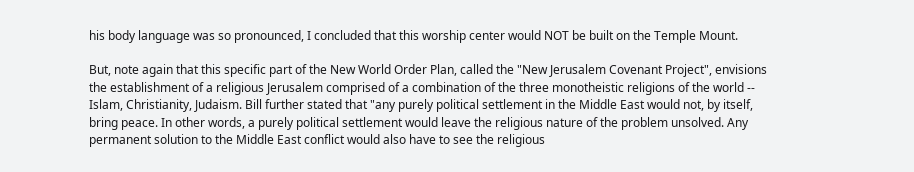his body language was so pronounced, I concluded that this worship center would NOT be built on the Temple Mount.

But, note again that this specific part of the New World Order Plan, called the "New Jerusalem Covenant Project", envisions the establishment of a religious Jerusalem comprised of a combination of the three monotheistic religions of the world -- Islam, Christianity, Judaism. Bill further stated that "any purely political settlement in the Middle East would not, by itself, bring peace. In other words, a purely political settlement would leave the religious nature of the problem unsolved. Any permanent solution to the Middle East conflict would also have to see the religious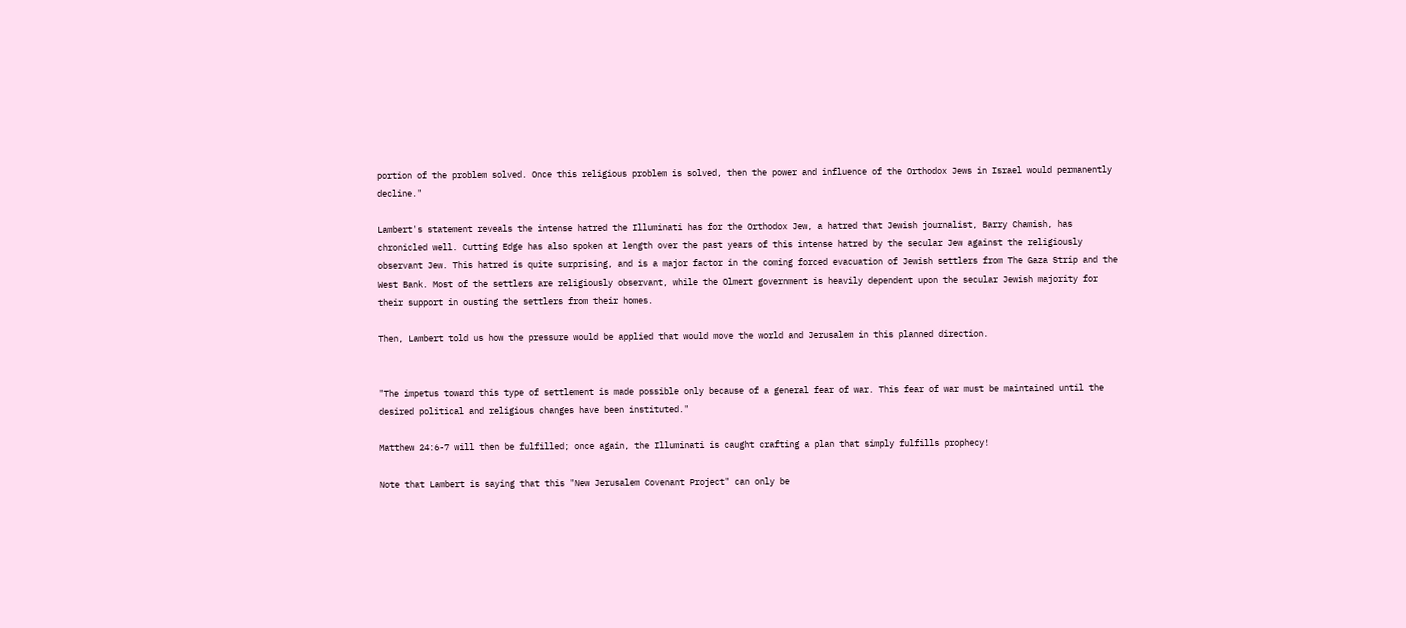portion of the problem solved. Once this religious problem is solved, then the power and influence of the Orthodox Jews in Israel would permanently decline."

Lambert's statement reveals the intense hatred the Illuminati has for the Orthodox Jew, a hatred that Jewish journalist, Barry Chamish, has chronicled well. Cutting Edge has also spoken at length over the past years of this intense hatred by the secular Jew against the religiously observant Jew. This hatred is quite surprising, and is a major factor in the coming forced evacuation of Jewish settlers from The Gaza Strip and the West Bank. Most of the settlers are religiously observant, while the Olmert government is heavily dependent upon the secular Jewish majority for their support in ousting the settlers from their homes.

Then, Lambert told us how the pressure would be applied that would move the world and Jerusalem in this planned direction.


"The impetus toward this type of settlement is made possible only because of a general fear of war. This fear of war must be maintained until the desired political and religious changes have been instituted."

Matthew 24:6-7 will then be fulfilled; once again, the Illuminati is caught crafting a plan that simply fulfills prophecy!

Note that Lambert is saying that this "New Jerusalem Covenant Project" can only be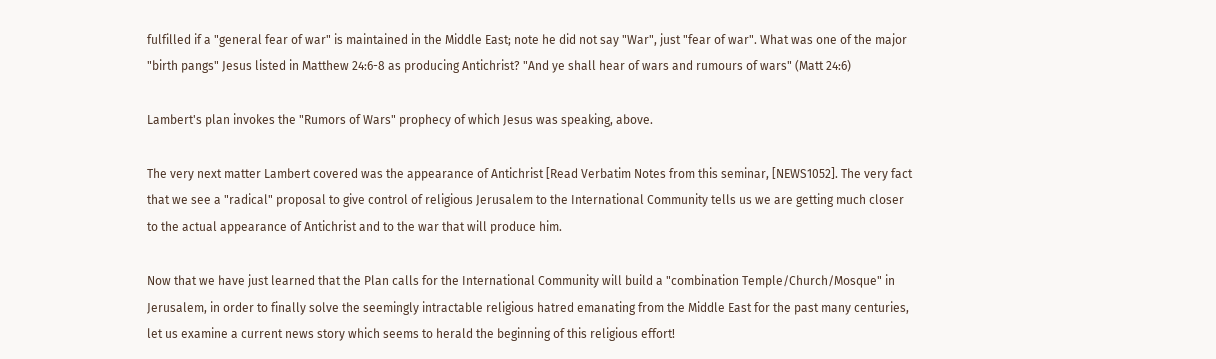fulfilled if a "general fear of war" is maintained in the Middle East; note he did not say "War", just "fear of war". What was one of the major "birth pangs" Jesus listed in Matthew 24:6-8 as producing Antichrist? "And ye shall hear of wars and rumours of wars" (Matt 24:6)

Lambert's plan invokes the "Rumors of Wars" prophecy of which Jesus was speaking, above.

The very next matter Lambert covered was the appearance of Antichrist [Read Verbatim Notes from this seminar, [NEWS1052]. The very fact that we see a "radical" proposal to give control of religious Jerusalem to the International Community tells us we are getting much closer to the actual appearance of Antichrist and to the war that will produce him.

Now that we have just learned that the Plan calls for the International Community will build a "combination Temple/Church/Mosque" in Jerusalem, in order to finally solve the seemingly intractable religious hatred emanating from the Middle East for the past many centuries, let us examine a current news story which seems to herald the beginning of this religious effort!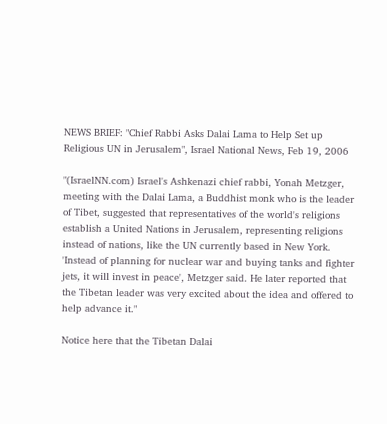NEWS BRIEF: "Chief Rabbi Asks Dalai Lama to Help Set up Religious UN in Jerusalem", Israel National News, Feb 19, 2006

"(IsraelNN.com) Israel's Ashkenazi chief rabbi, Yonah Metzger, meeting with the Dalai Lama, a Buddhist monk who is the leader of Tibet, suggested that representatives of the world's religions establish a United Nations in Jerusalem, representing religions instead of nations, like the UN currently based in New York. 'Instead of planning for nuclear war and buying tanks and fighter jets, it will invest in peace', Metzger said. He later reported that the Tibetan leader was very excited about the idea and offered to help advance it."

Notice here that the Tibetan Dalai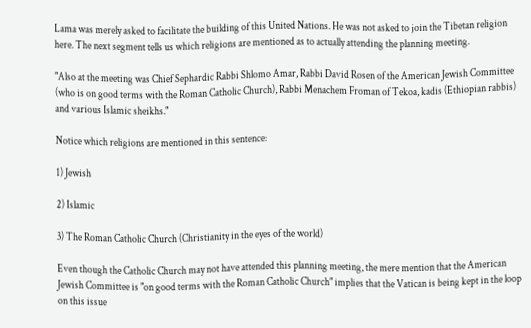Lama was merely asked to facilitate the building of this United Nations. He was not asked to join the Tibetan religion here. The next segment tells us which religions are mentioned as to actually attending the planning meeting.

"Also at the meeting was Chief Sephardic Rabbi Shlomo Amar, Rabbi David Rosen of the American Jewish Committee (who is on good terms with the Roman Catholic Church), Rabbi Menachem Froman of Tekoa, kadis (Ethiopian rabbis) and various Islamic sheikhs."

Notice which religions are mentioned in this sentence:

1) Jewish

2) Islamic

3) The Roman Catholic Church (Christianity in the eyes of the world)

Even though the Catholic Church may not have attended this planning meeting, the mere mention that the American Jewish Committee is "on good terms with the Roman Catholic Church" implies that the Vatican is being kept in the loop on this issue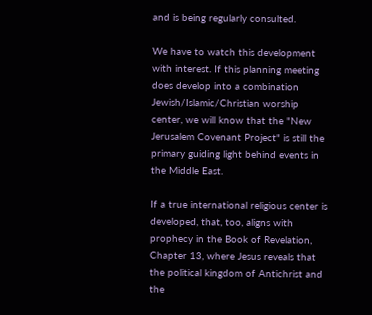and is being regularly consulted.

We have to watch this development with interest. If this planning meeting does develop into a combination Jewish/Islamic/Christian worship center, we will know that the "New Jerusalem Covenant Project" is still the primary guiding light behind events in the Middle East.

If a true international religious center is developed, that, too, aligns with prophecy in the Book of Revelation, Chapter 13, where Jesus reveals that the political kingdom of Antichrist and the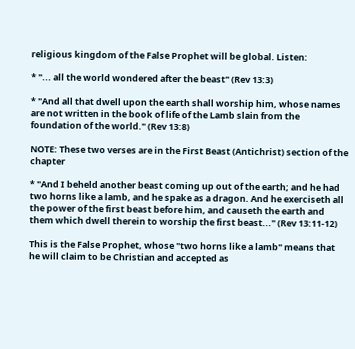religious kingdom of the False Prophet will be global. Listen:

* "... all the world wondered after the beast" (Rev 13:3)

* "And all that dwell upon the earth shall worship him, whose names are not written in the book of life of the Lamb slain from the foundation of the world." (Rev 13:8)

NOTE: These two verses are in the First Beast (Antichrist) section of the chapter

* "And I beheld another beast coming up out of the earth; and he had two horns like a lamb, and he spake as a dragon. And he exerciseth all the power of the first beast before him, and causeth the earth and them which dwell therein to worship the first beast..." (Rev 13:11-12)

This is the False Prophet, whose "two horns like a lamb" means that he will claim to be Christian and accepted as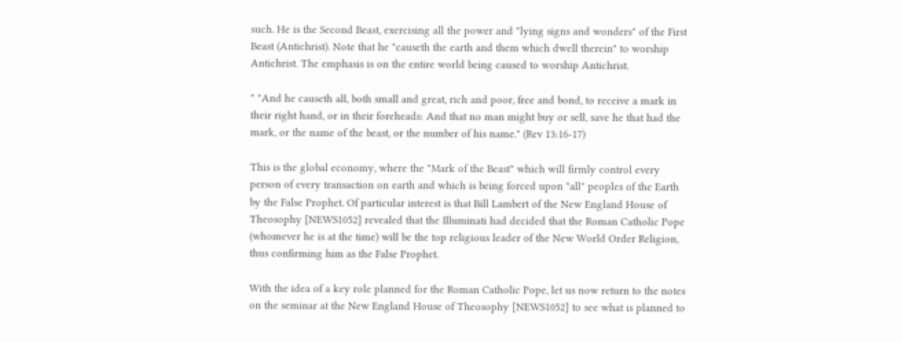such. He is the Second Beast, exercising all the power and "lying signs and wonders" of the First Beast (Antichrist). Note that he "causeth the earth and them which dwell therein" to worship Antichrist. The emphasis is on the entire world being caused to worship Antichrist.

* "And he causeth all, both small and great, rich and poor, free and bond, to receive a mark in their right hand, or in their foreheads: And that no man might buy or sell, save he that had the mark, or the name of the beast, or the number of his name." (Rev 13:16-17)

This is the global economy, where the "Mark of the Beast" which will firmly control every person of every transaction on earth and which is being forced upon "all" peoples of the Earth by the False Prophet. Of particular interest is that Bill Lambert of the New England House of Theosophy [NEWS1052] revealed that the Illuminati had decided that the Roman Catholic Pope (whomever he is at the time) will be the top religious leader of the New World Order Religion, thus confirming him as the False Prophet.

With the idea of a key role planned for the Roman Catholic Pope, let us now return to the notes on the seminar at the New England House of Theosophy [NEWS1052] to see what is planned to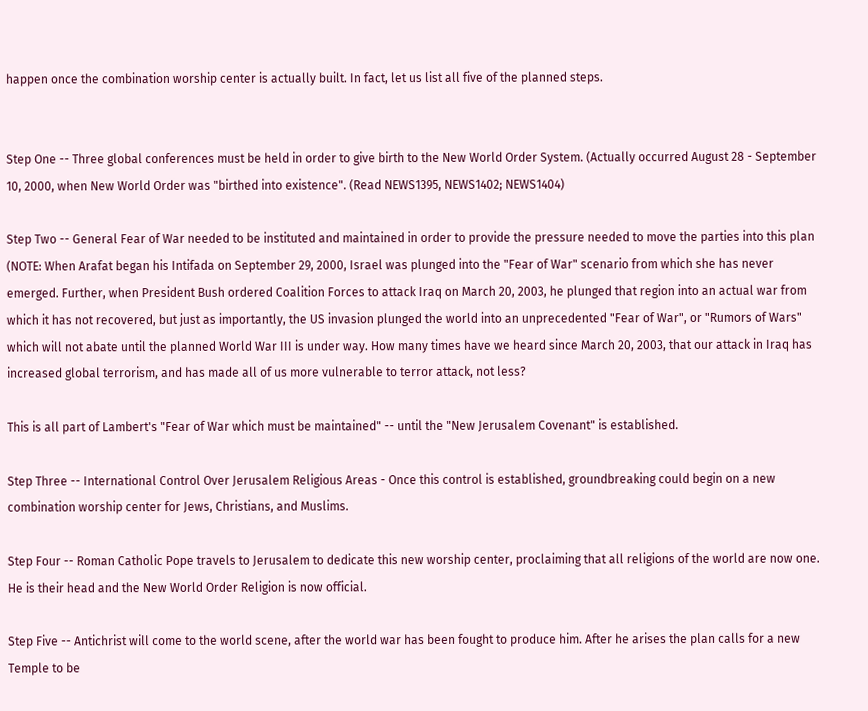happen once the combination worship center is actually built. In fact, let us list all five of the planned steps.


Step One -- Three global conferences must be held in order to give birth to the New World Order System. (Actually occurred August 28 - September 10, 2000, when New World Order was "birthed into existence". (Read NEWS1395, NEWS1402; NEWS1404)

Step Two -- General Fear of War needed to be instituted and maintained in order to provide the pressure needed to move the parties into this plan (NOTE: When Arafat began his Intifada on September 29, 2000, Israel was plunged into the "Fear of War" scenario from which she has never emerged. Further, when President Bush ordered Coalition Forces to attack Iraq on March 20, 2003, he plunged that region into an actual war from which it has not recovered, but just as importantly, the US invasion plunged the world into an unprecedented "Fear of War", or "Rumors of Wars" which will not abate until the planned World War III is under way. How many times have we heard since March 20, 2003, that our attack in Iraq has increased global terrorism, and has made all of us more vulnerable to terror attack, not less?

This is all part of Lambert's "Fear of War which must be maintained" -- until the "New Jerusalem Covenant" is established.

Step Three -- International Control Over Jerusalem Religious Areas - Once this control is established, groundbreaking could begin on a new combination worship center for Jews, Christians, and Muslims.

Step Four -- Roman Catholic Pope travels to Jerusalem to dedicate this new worship center, proclaiming that all religions of the world are now one. He is their head and the New World Order Religion is now official.

Step Five -- Antichrist will come to the world scene, after the world war has been fought to produce him. After he arises the plan calls for a new Temple to be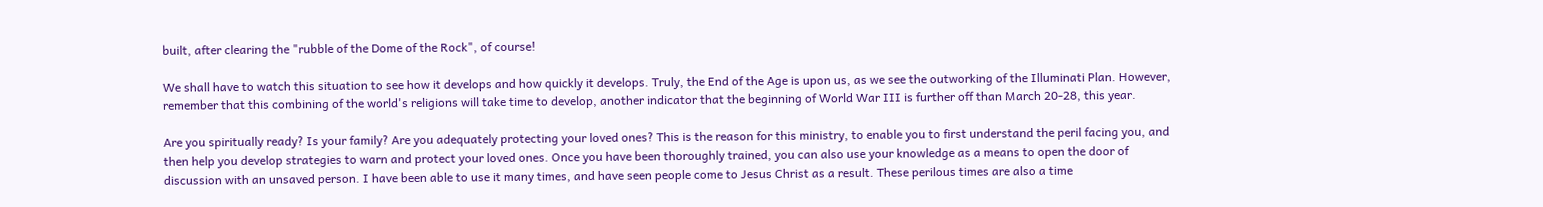built, after clearing the "rubble of the Dome of the Rock", of course!

We shall have to watch this situation to see how it develops and how quickly it develops. Truly, the End of the Age is upon us, as we see the outworking of the Illuminati Plan. However, remember that this combining of the world's religions will take time to develop, another indicator that the beginning of World War III is further off than March 20-28, this year.

Are you spiritually ready? Is your family? Are you adequately protecting your loved ones? This is the reason for this ministry, to enable you to first understand the peril facing you, and then help you develop strategies to warn and protect your loved ones. Once you have been thoroughly trained, you can also use your knowledge as a means to open the door of discussion with an unsaved person. I have been able to use it many times, and have seen people come to Jesus Christ as a result. These perilous times are also a time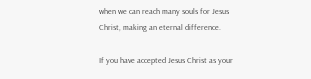when we can reach many souls for Jesus Christ, making an eternal difference.

If you have accepted Jesus Christ as your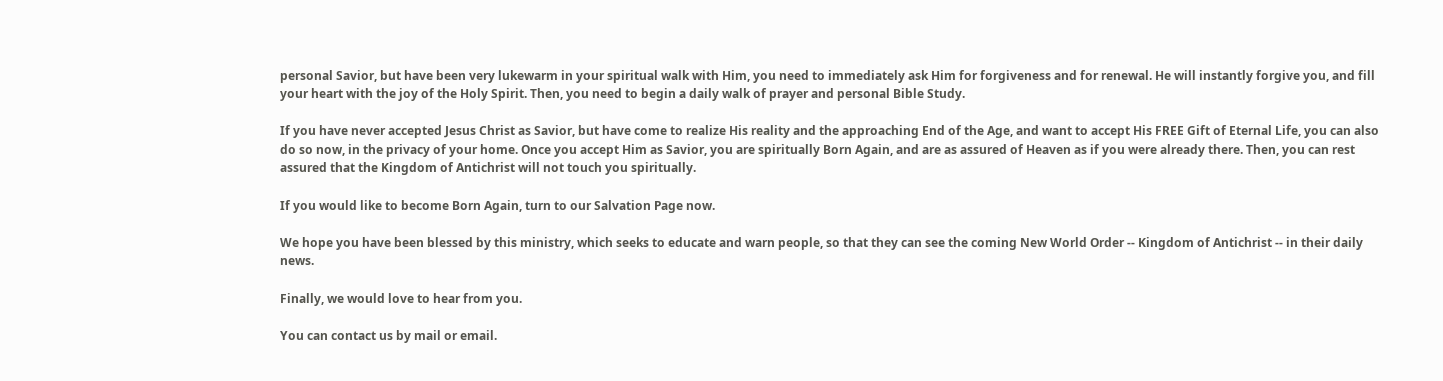personal Savior, but have been very lukewarm in your spiritual walk with Him, you need to immediately ask Him for forgiveness and for renewal. He will instantly forgive you, and fill your heart with the joy of the Holy Spirit. Then, you need to begin a daily walk of prayer and personal Bible Study.

If you have never accepted Jesus Christ as Savior, but have come to realize His reality and the approaching End of the Age, and want to accept His FREE Gift of Eternal Life, you can also do so now, in the privacy of your home. Once you accept Him as Savior, you are spiritually Born Again, and are as assured of Heaven as if you were already there. Then, you can rest assured that the Kingdom of Antichrist will not touch you spiritually.

If you would like to become Born Again, turn to our Salvation Page now.

We hope you have been blessed by this ministry, which seeks to educate and warn people, so that they can see the coming New World Order -- Kingdom of Antichrist -- in their daily news.

Finally, we would love to hear from you.

You can contact us by mail or email.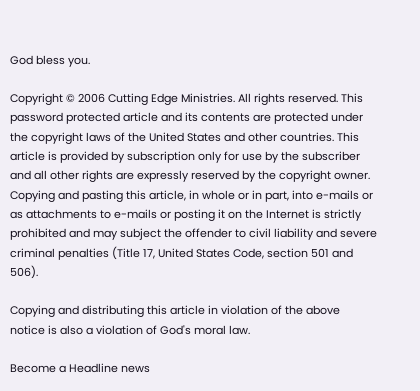God bless you.

Copyright © 2006 Cutting Edge Ministries. All rights reserved. This password protected article and its contents are protected under the copyright laws of the United States and other countries. This article is provided by subscription only for use by the subscriber and all other rights are expressly reserved by the copyright owner. Copying and pasting this article, in whole or in part, into e-mails or as attachments to e-mails or posting it on the Internet is strictly prohibited and may subject the offender to civil liability and severe criminal penalties (Title 17, United States Code, section 501 and 506).

Copying and distributing this article in violation of the above notice is also a violation of God's moral law.

Become a Headline news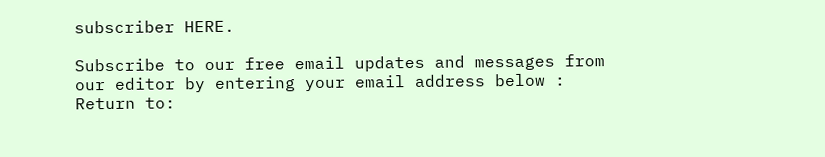subscriber HERE.

Subscribe to our free email updates and messages from our editor by entering your email address below :
Return to: